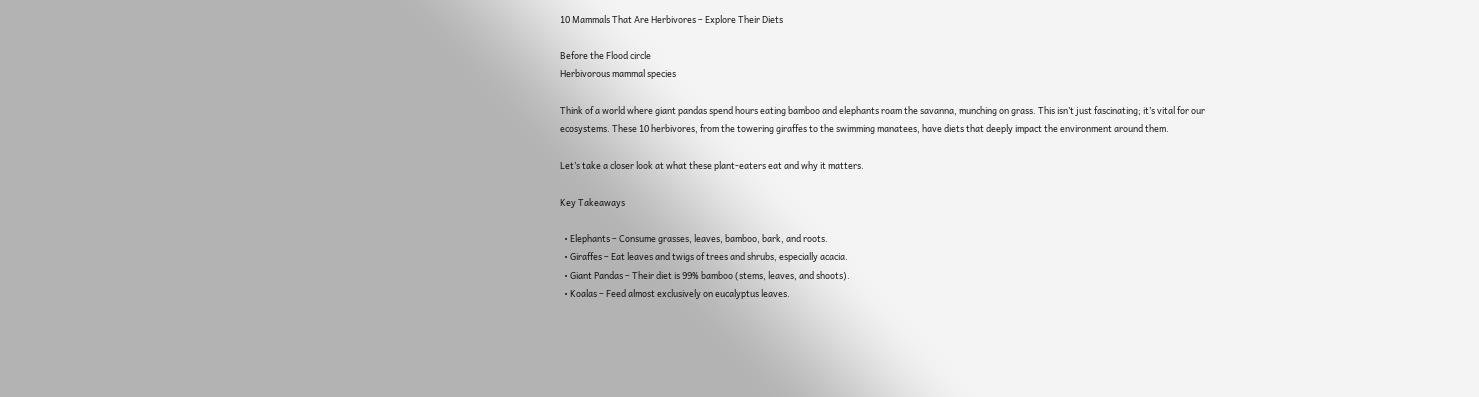10 Mammals That Are Herbivores – Explore Their Diets

Before the Flood circle
Herbivorous mammal species

Think of a world where giant pandas spend hours eating bamboo and elephants roam the savanna, munching on grass. This isn’t just fascinating; it’s vital for our ecosystems. These 10 herbivores, from the towering giraffes to the swimming manatees, have diets that deeply impact the environment around them.

Let’s take a closer look at what these plant-eaters eat and why it matters.

Key Takeaways

  • Elephants – Consume grasses, leaves, bamboo, bark, and roots.
  • Giraffes – Eat leaves and twigs of trees and shrubs, especially acacia.
  • Giant Pandas – Their diet is 99% bamboo (stems, leaves, and shoots).
  • Koalas – Feed almost exclusively on eucalyptus leaves.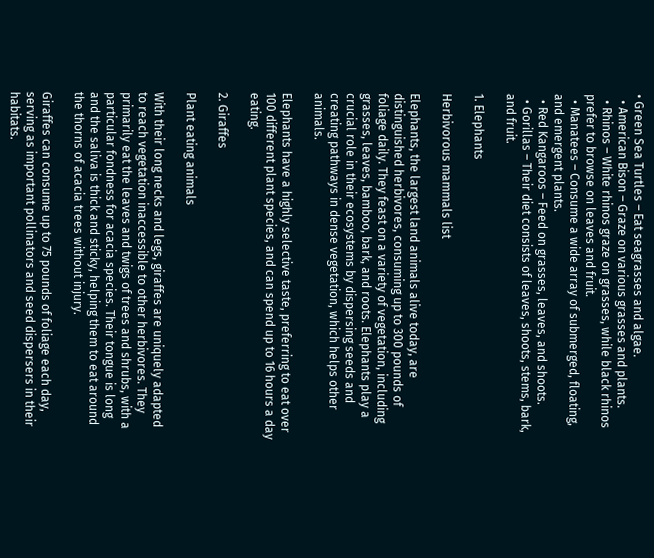• Green Sea Turtles – Eat seagrasses and algae.
  • American Bison – Graze on various grasses and plants.
  • Rhinos – White rhinos graze on grasses, while black rhinos prefer to browse on leaves and fruit.
  • Manatees – Consume a wide array of submerged, floating, and emergent plants.
  • Red Kangaroos – Feed on grasses, leaves, and shoots.
  • Gorillas – Their diet consists of leaves, shoots, stems, bark, and fruit.

1. Elephants

Herbivorous mammals list

Elephants, the largest land animals alive today, are distinguished herbivores, consuming up to 300 pounds of foliage daily. They feast on a variety of vegetation, including grasses, leaves, bamboo, bark, and roots. Elephants play a crucial role in their ecosystems by dispersing seeds and creating pathways in dense vegetation, which helps other animals.

Elephants have a highly selective taste, preferring to eat over 100 different plant species, and can spend up to 16 hours a day eating.

2. Giraffes

Plant eating animals

With their long necks and legs, giraffes are uniquely adapted to reach vegetation inaccessible to other herbivores. They primarily eat the leaves and twigs of trees and shrubs, with a particular fondness for acacia species. Their tongue is long and the saliva is thick and sticky, helping them to eat around the thorns of acacia trees without injury.

Giraffes can consume up to 75 pounds of foliage each day, serving as important pollinators and seed dispersers in their habitats.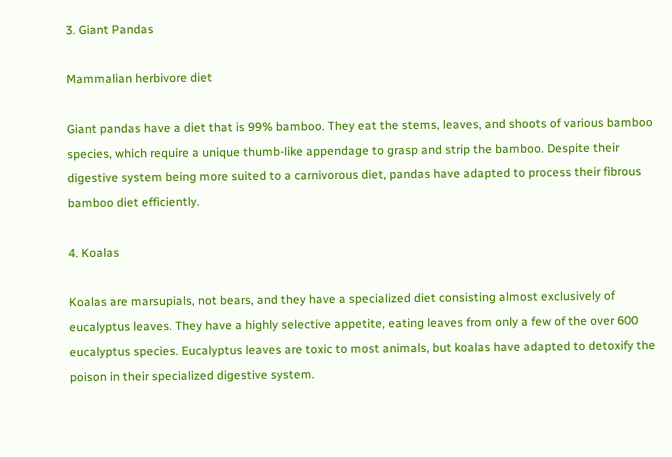3. Giant Pandas

Mammalian herbivore diet

Giant pandas have a diet that is 99% bamboo. They eat the stems, leaves, and shoots of various bamboo species, which require a unique thumb-like appendage to grasp and strip the bamboo. Despite their digestive system being more suited to a carnivorous diet, pandas have adapted to process their fibrous bamboo diet efficiently.

4. Koalas

Koalas are marsupials, not bears, and they have a specialized diet consisting almost exclusively of eucalyptus leaves. They have a highly selective appetite, eating leaves from only a few of the over 600 eucalyptus species. Eucalyptus leaves are toxic to most animals, but koalas have adapted to detoxify the poison in their specialized digestive system.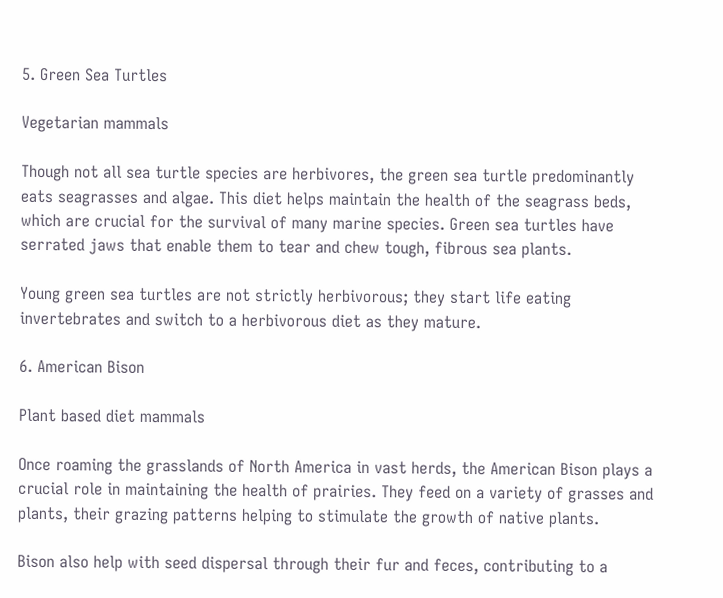5. Green Sea Turtles

Vegetarian mammals

Though not all sea turtle species are herbivores, the green sea turtle predominantly eats seagrasses and algae. This diet helps maintain the health of the seagrass beds, which are crucial for the survival of many marine species. Green sea turtles have serrated jaws that enable them to tear and chew tough, fibrous sea plants.

Young green sea turtles are not strictly herbivorous; they start life eating invertebrates and switch to a herbivorous diet as they mature.

6. American Bison

Plant based diet mammals

Once roaming the grasslands of North America in vast herds, the American Bison plays a crucial role in maintaining the health of prairies. They feed on a variety of grasses and plants, their grazing patterns helping to stimulate the growth of native plants.

Bison also help with seed dispersal through their fur and feces, contributing to a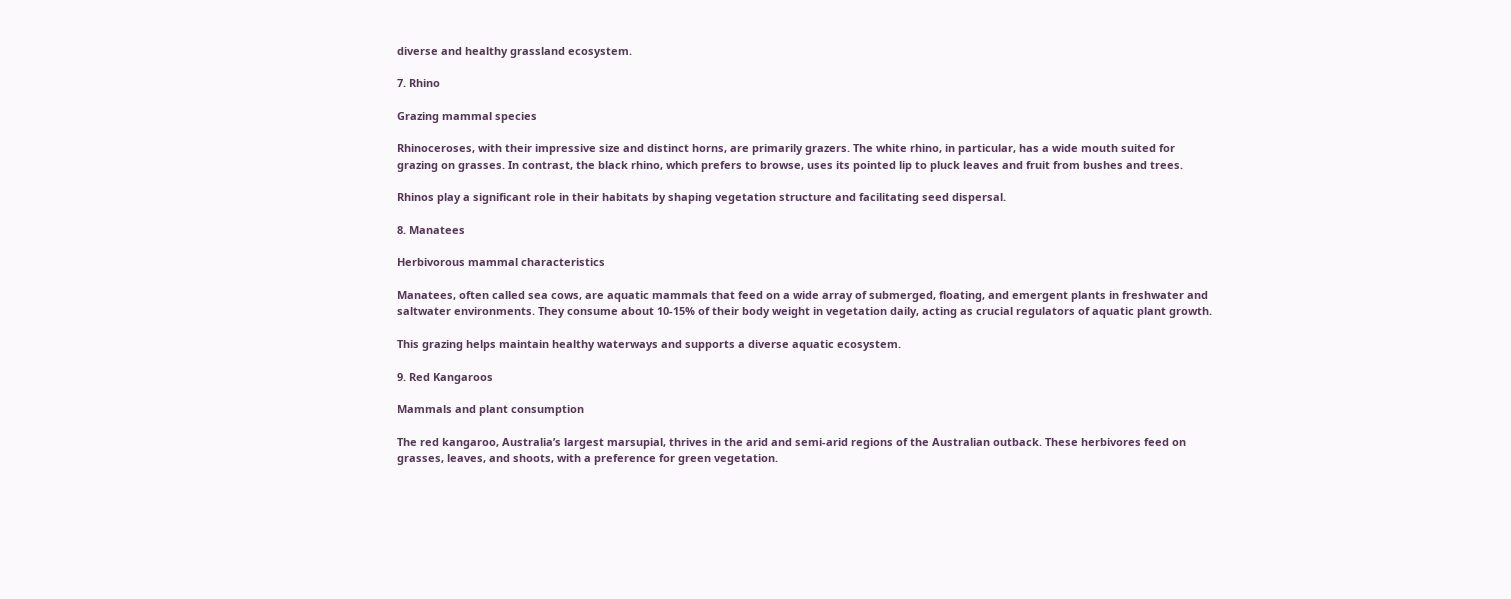diverse and healthy grassland ecosystem.

7. Rhino

Grazing mammal species

Rhinoceroses, with their impressive size and distinct horns, are primarily grazers. The white rhino, in particular, has a wide mouth suited for grazing on grasses. In contrast, the black rhino, which prefers to browse, uses its pointed lip to pluck leaves and fruit from bushes and trees.

Rhinos play a significant role in their habitats by shaping vegetation structure and facilitating seed dispersal.

8. Manatees

Herbivorous mammal characteristics

Manatees, often called sea cows, are aquatic mammals that feed on a wide array of submerged, floating, and emergent plants in freshwater and saltwater environments. They consume about 10-15% of their body weight in vegetation daily, acting as crucial regulators of aquatic plant growth.

This grazing helps maintain healthy waterways and supports a diverse aquatic ecosystem.

9. Red Kangaroos

Mammals and plant consumption

The red kangaroo, Australia’s largest marsupial, thrives in the arid and semi-arid regions of the Australian outback. These herbivores feed on grasses, leaves, and shoots, with a preference for green vegetation.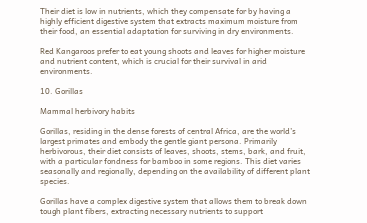Their diet is low in nutrients, which they compensate for by having a highly efficient digestive system that extracts maximum moisture from their food, an essential adaptation for surviving in dry environments.

Red Kangaroos prefer to eat young shoots and leaves for higher moisture and nutrient content, which is crucial for their survival in arid environments.

10. Gorillas

Mammal herbivory habits

Gorillas, residing in the dense forests of central Africa, are the world’s largest primates and embody the gentle giant persona. Primarily herbivorous, their diet consists of leaves, shoots, stems, bark, and fruit, with a particular fondness for bamboo in some regions. This diet varies seasonally and regionally, depending on the availability of different plant species.

Gorillas have a complex digestive system that allows them to break down tough plant fibers, extracting necessary nutrients to support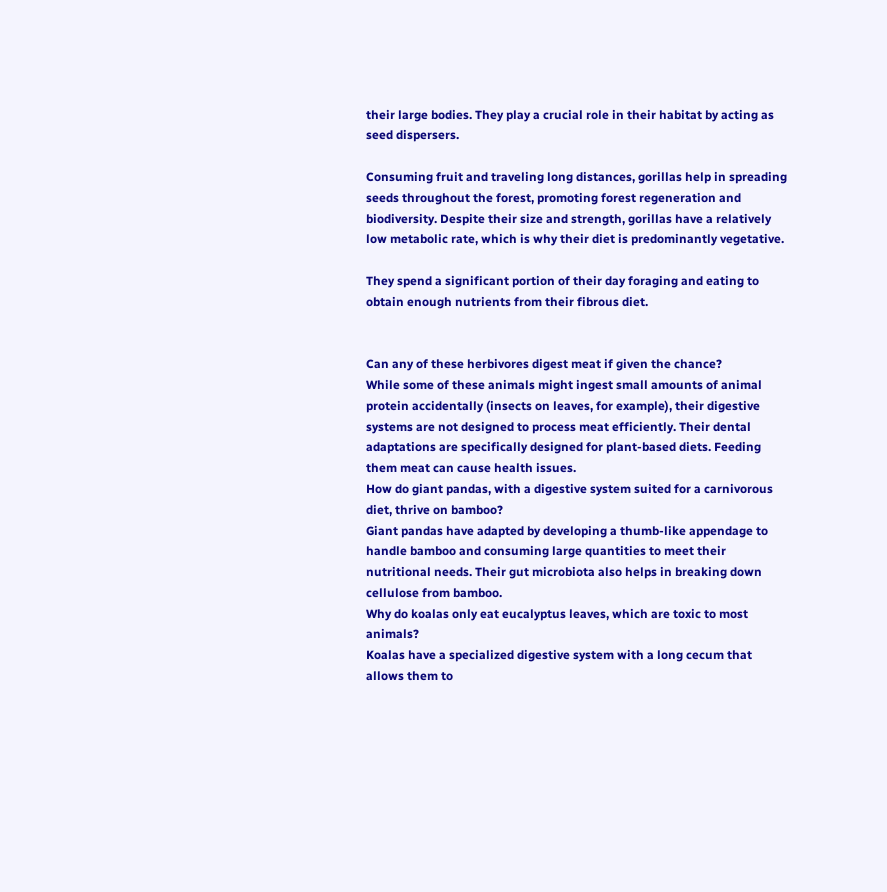their large bodies. They play a crucial role in their habitat by acting as seed dispersers.

Consuming fruit and traveling long distances, gorillas help in spreading seeds throughout the forest, promoting forest regeneration and biodiversity. Despite their size and strength, gorillas have a relatively low metabolic rate, which is why their diet is predominantly vegetative.

They spend a significant portion of their day foraging and eating to obtain enough nutrients from their fibrous diet.


Can any of these herbivores digest meat if given the chance?
While some of these animals might ingest small amounts of animal protein accidentally (insects on leaves, for example), their digestive systems are not designed to process meat efficiently. Their dental adaptations are specifically designed for plant-based diets. Feeding them meat can cause health issues.
How do giant pandas, with a digestive system suited for a carnivorous diet, thrive on bamboo?
Giant pandas have adapted by developing a thumb-like appendage to handle bamboo and consuming large quantities to meet their nutritional needs. Their gut microbiota also helps in breaking down cellulose from bamboo.
Why do koalas only eat eucalyptus leaves, which are toxic to most animals?
Koalas have a specialized digestive system with a long cecum that allows them to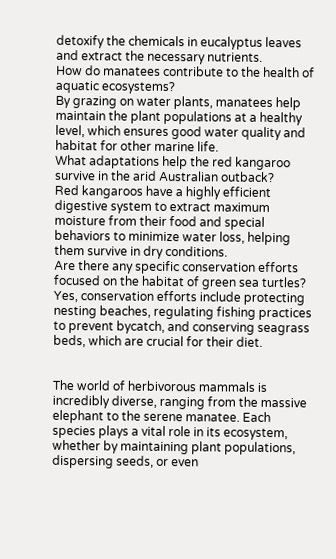detoxify the chemicals in eucalyptus leaves and extract the necessary nutrients.
How do manatees contribute to the health of aquatic ecosystems?
By grazing on water plants, manatees help maintain the plant populations at a healthy level, which ensures good water quality and habitat for other marine life.
What adaptations help the red kangaroo survive in the arid Australian outback?
Red kangaroos have a highly efficient digestive system to extract maximum moisture from their food and special behaviors to minimize water loss, helping them survive in dry conditions.
Are there any specific conservation efforts focused on the habitat of green sea turtles?
Yes, conservation efforts include protecting nesting beaches, regulating fishing practices to prevent bycatch, and conserving seagrass beds, which are crucial for their diet.


The world of herbivorous mammals is incredibly diverse, ranging from the massive elephant to the serene manatee. Each species plays a vital role in its ecosystem, whether by maintaining plant populations, dispersing seeds, or even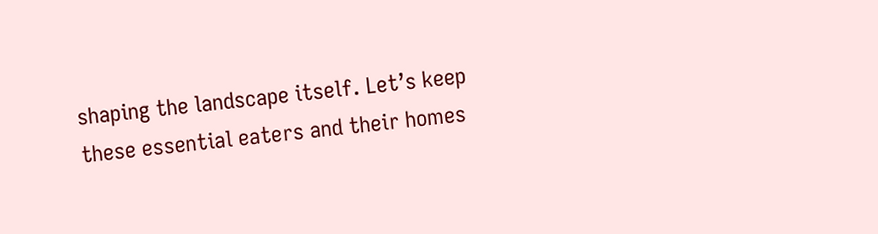shaping the landscape itself. Let’s keep these essential eaters and their homes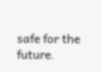safe for the future.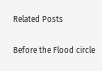Related Posts

Before the Flood circle